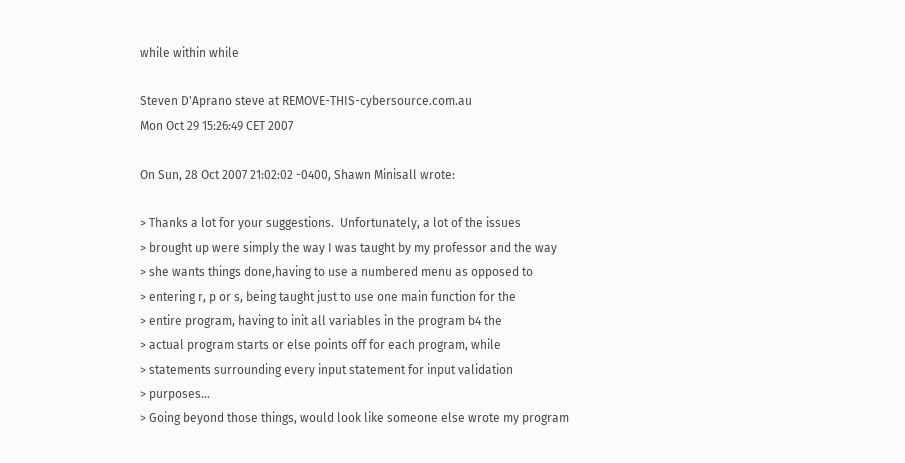while within while

Steven D'Aprano steve at REMOVE-THIS-cybersource.com.au
Mon Oct 29 15:26:49 CET 2007

On Sun, 28 Oct 2007 21:02:02 -0400, Shawn Minisall wrote:

> Thanks a lot for your suggestions.  Unfortunately, a lot of the issues
> brought up were simply the way I was taught by my professor and the way
> she wants things done,having to use a numbered menu as opposed to
> entering r, p or s, being taught just to use one main function for the
> entire program, having to init all variables in the program b4 the
> actual program starts or else points off for each program, while
> statements surrounding every input statement for input validation
> purposes...
> Going beyond those things, would look like someone else wrote my program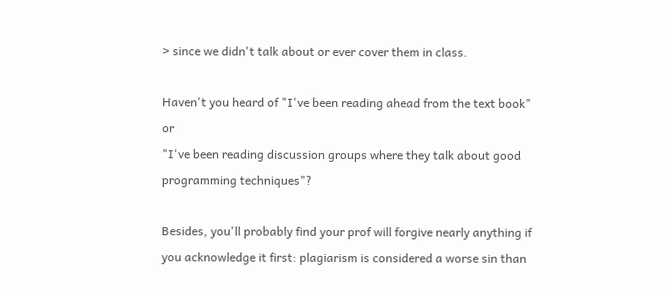> since we didn't talk about or ever cover them in class.

Haven't you heard of "I've been reading ahead from the text book" or
"I've been reading discussion groups where they talk about good
programming techniques"?

Besides, you'll probably find your prof will forgive nearly anything if
you acknowledge it first: plagiarism is considered a worse sin than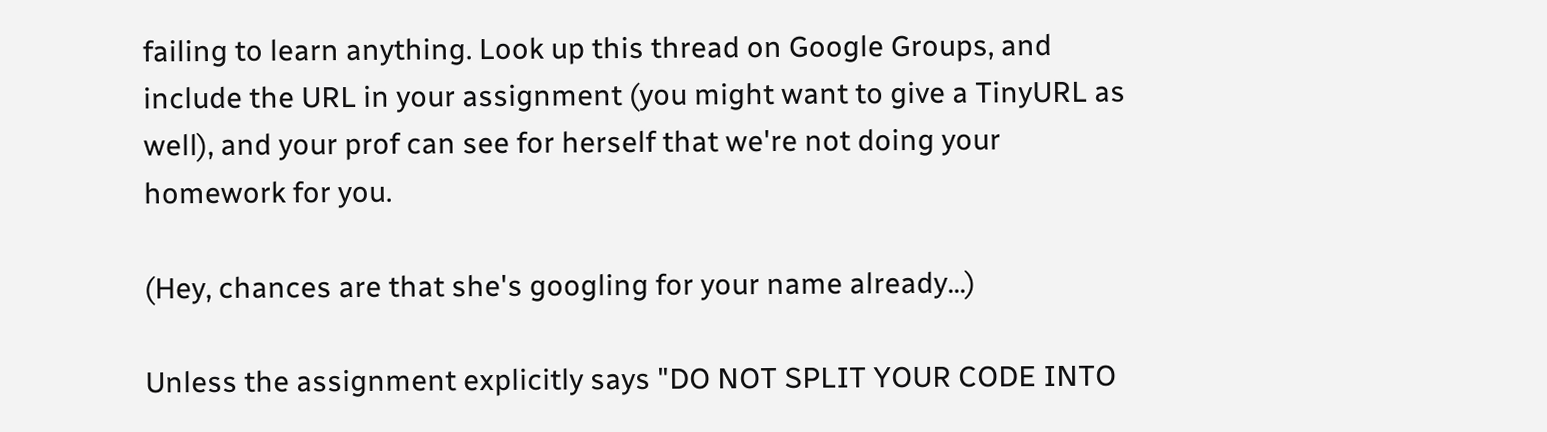failing to learn anything. Look up this thread on Google Groups, and
include the URL in your assignment (you might want to give a TinyURL as
well), and your prof can see for herself that we're not doing your
homework for you.

(Hey, chances are that she's googling for your name already...)

Unless the assignment explicitly says "DO NOT SPLIT YOUR CODE INTO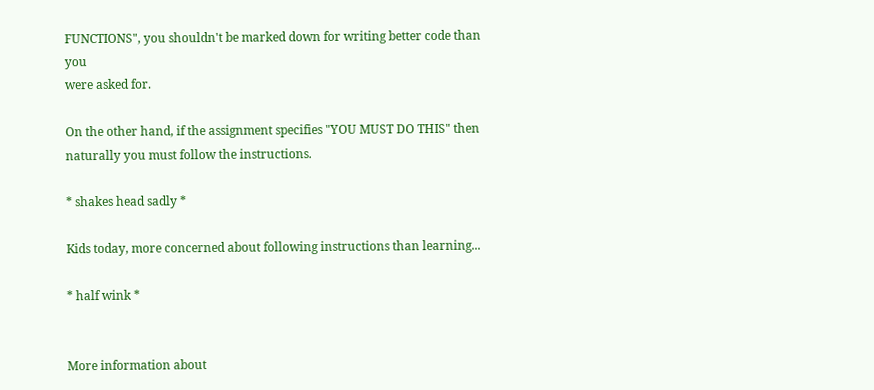FUNCTIONS", you shouldn't be marked down for writing better code than you
were asked for.

On the other hand, if the assignment specifies "YOU MUST DO THIS" then
naturally you must follow the instructions.

* shakes head sadly *

Kids today, more concerned about following instructions than learning...

* half wink *


More information about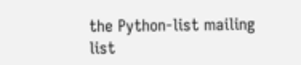the Python-list mailing list